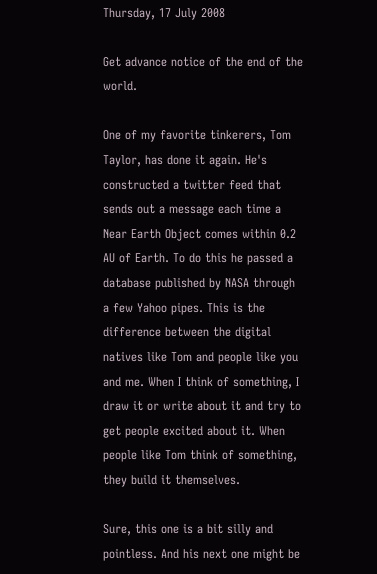Thursday, 17 July 2008

Get advance notice of the end of the world.

One of my favorite tinkerers, Tom Taylor, has done it again. He's constructed a twitter feed that sends out a message each time a Near Earth Object comes within 0.2 AU of Earth. To do this he passed a database published by NASA through a few Yahoo pipes. This is the difference between the digital natives like Tom and people like you and me. When I think of something, I draw it or write about it and try to get people excited about it. When people like Tom think of something, they build it themselves.

Sure, this one is a bit silly and pointless. And his next one might be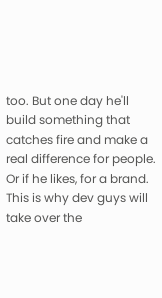too. But one day he'll build something that catches fire and make a real difference for people. Or if he likes, for a brand. This is why dev guys will take over the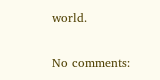world.

No comments: